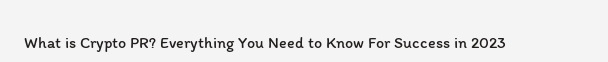What is Crypto PR? Everything You Need to Know For Success in 2023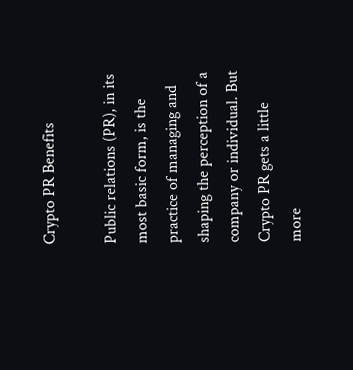Crypto PR Benefits

Public relations (PR), in its most basic form, is the practice of managing and shaping the perception of a company or individual. But Crypto PR gets a little more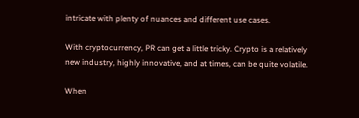intricate with plenty of nuances and different use cases.

With cryptocurrency, PR can get a little tricky. Crypto is a relatively new industry, highly innovative, and at times, can be quite volatile.

When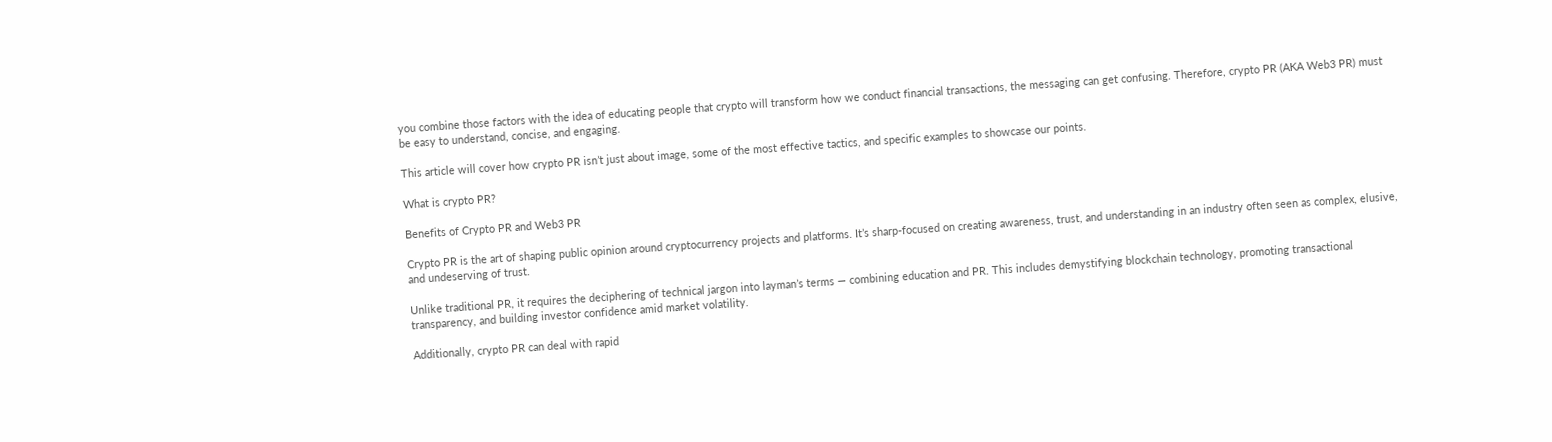you combine those factors with the idea of educating people that crypto will transform how we conduct financial transactions, the messaging can get confusing. Therefore, crypto PR (AKA Web3 PR) must be easy to understand, concise, and engaging.

This article will cover how crypto PR isn’t just about image, some of the most effective tactics, and specific examples to showcase our points.

What is crypto PR?

Benefits of Crypto PR and Web3 PR

Crypto PR is the art of shaping public opinion around cryptocurrency projects and platforms. It’s sharp-focused on creating awareness, trust, and understanding in an industry often seen as complex, elusive, and undeserving of trust.

Unlike traditional PR, it requires the deciphering of technical jargon into layman’s terms — combining education and PR. This includes demystifying blockchain technology, promoting transactional transparency, and building investor confidence amid market volatility.

Additionally, crypto PR can deal with rapid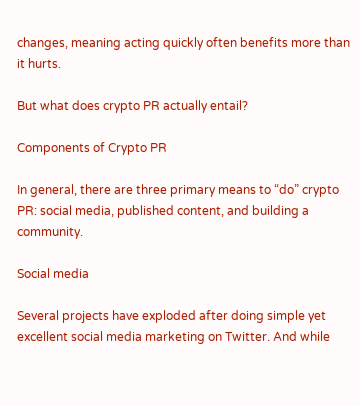changes, meaning acting quickly often benefits more than it hurts.

But what does crypto PR actually entail?

Components of Crypto PR

In general, there are three primary means to “do” crypto PR: social media, published content, and building a community.

Social media

Several projects have exploded after doing simple yet excellent social media marketing on Twitter. And while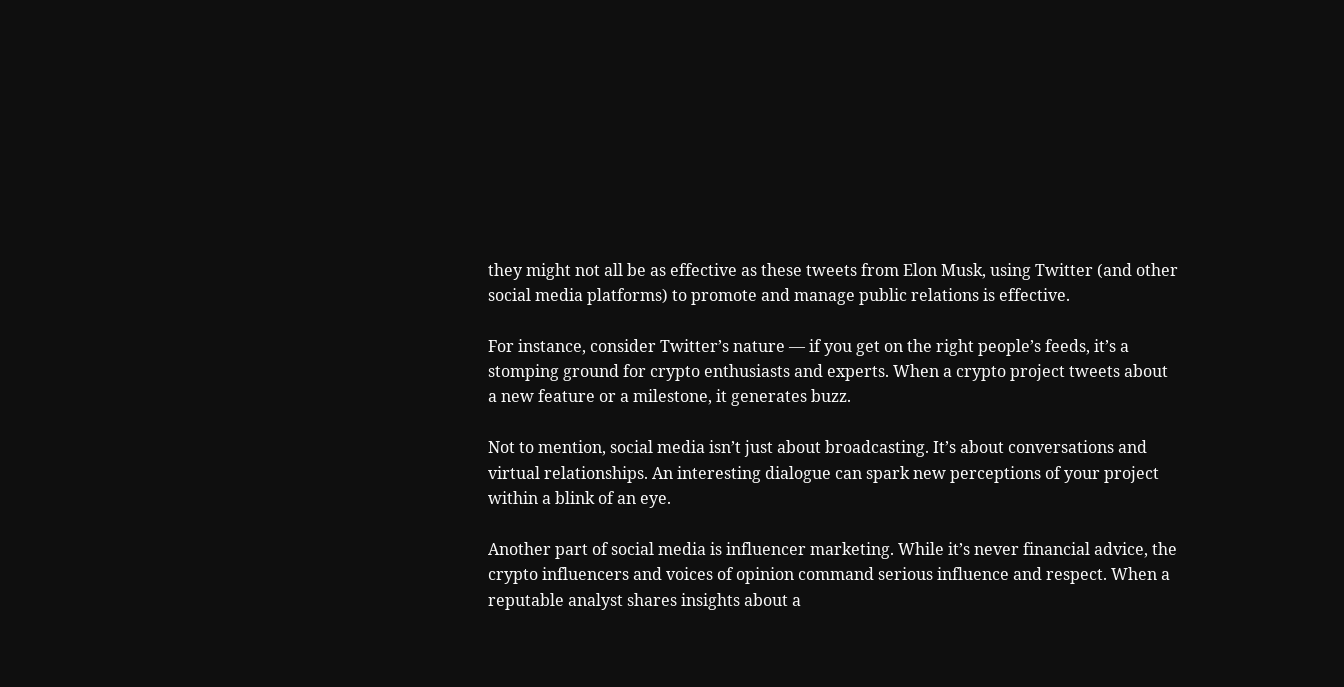they might not all be as effective as these tweets from Elon Musk, using Twitter (and other social media platforms) to promote and manage public relations is effective.

For instance, consider Twitter’s nature — if you get on the right people’s feeds, it’s a stomping ground for crypto enthusiasts and experts. When a crypto project tweets about a new feature or a milestone, it generates buzz.

Not to mention, social media isn’t just about broadcasting. It’s about conversations and virtual relationships. An interesting dialogue can spark new perceptions of your project within a blink of an eye.

Another part of social media is influencer marketing. While it’s never financial advice, the crypto influencers and voices of opinion command serious influence and respect. When a reputable analyst shares insights about a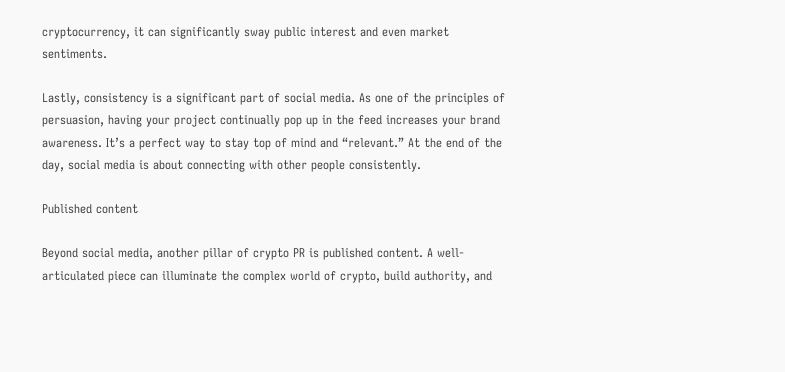cryptocurrency, it can significantly sway public interest and even market sentiments.

Lastly, consistency is a significant part of social media. As one of the principles of persuasion, having your project continually pop up in the feed increases your brand awareness. It’s a perfect way to stay top of mind and “relevant.” At the end of the day, social media is about connecting with other people consistently.

Published content

Beyond social media, another pillar of crypto PR is published content. A well-articulated piece can illuminate the complex world of crypto, build authority, and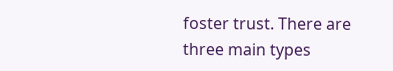foster trust. There are three main types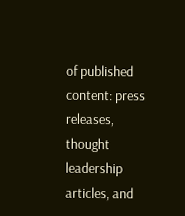of published content: press releases, thought leadership articles, and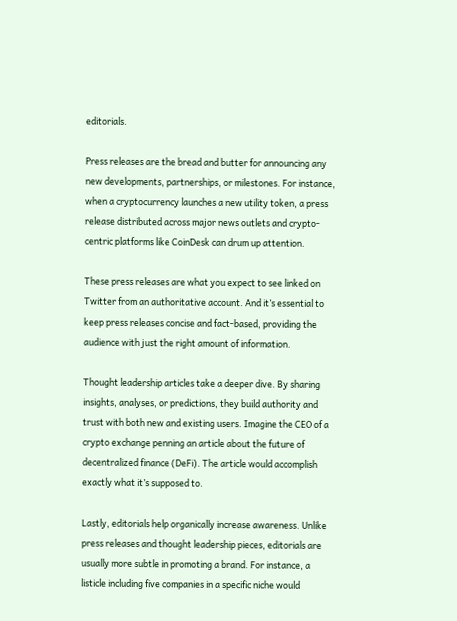editorials.

Press releases are the bread and butter for announcing any new developments, partnerships, or milestones. For instance, when a cryptocurrency launches a new utility token, a press release distributed across major news outlets and crypto-centric platforms like CoinDesk can drum up attention.

These press releases are what you expect to see linked on Twitter from an authoritative account. And it’s essential to keep press releases concise and fact-based, providing the audience with just the right amount of information.

Thought leadership articles take a deeper dive. By sharing insights, analyses, or predictions, they build authority and trust with both new and existing users. Imagine the CEO of a crypto exchange penning an article about the future of decentralized finance (DeFi). The article would accomplish exactly what it’s supposed to.

Lastly, editorials help organically increase awareness. Unlike press releases and thought leadership pieces, editorials are usually more subtle in promoting a brand. For instance, a listicle including five companies in a specific niche would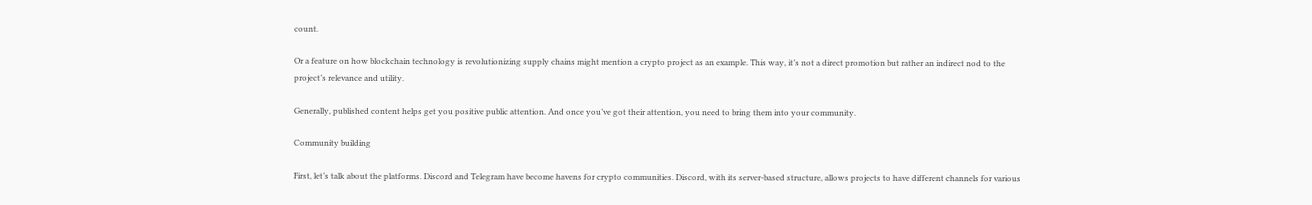count.

Or a feature on how blockchain technology is revolutionizing supply chains might mention a crypto project as an example. This way, it’s not a direct promotion but rather an indirect nod to the project’s relevance and utility.

Generally, published content helps get you positive public attention. And once you’ve got their attention, you need to bring them into your community.

Community building

First, let’s talk about the platforms. Discord and Telegram have become havens for crypto communities. Discord, with its server-based structure, allows projects to have different channels for various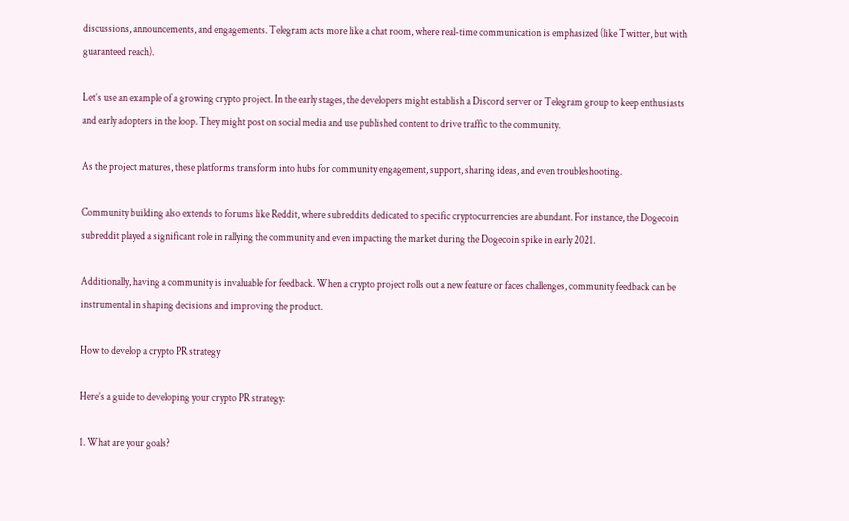discussions, announcements, and engagements. Telegram acts more like a chat room, where real-time communication is emphasized (like Twitter, but with guaranteed reach).

Let’s use an example of a growing crypto project. In the early stages, the developers might establish a Discord server or Telegram group to keep enthusiasts and early adopters in the loop. They might post on social media and use published content to drive traffic to the community.

As the project matures, these platforms transform into hubs for community engagement, support, sharing ideas, and even troubleshooting.

Community building also extends to forums like Reddit, where subreddits dedicated to specific cryptocurrencies are abundant. For instance, the Dogecoin subreddit played a significant role in rallying the community and even impacting the market during the Dogecoin spike in early 2021.

Additionally, having a community is invaluable for feedback. When a crypto project rolls out a new feature or faces challenges, community feedback can be instrumental in shaping decisions and improving the product.

How to develop a crypto PR strategy

Here’s a guide to developing your crypto PR strategy:

1. What are your goals?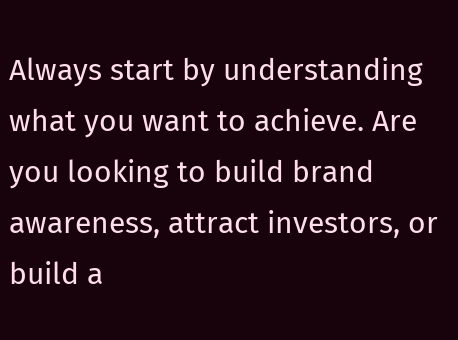Always start by understanding what you want to achieve. Are you looking to build brand awareness, attract investors, or build a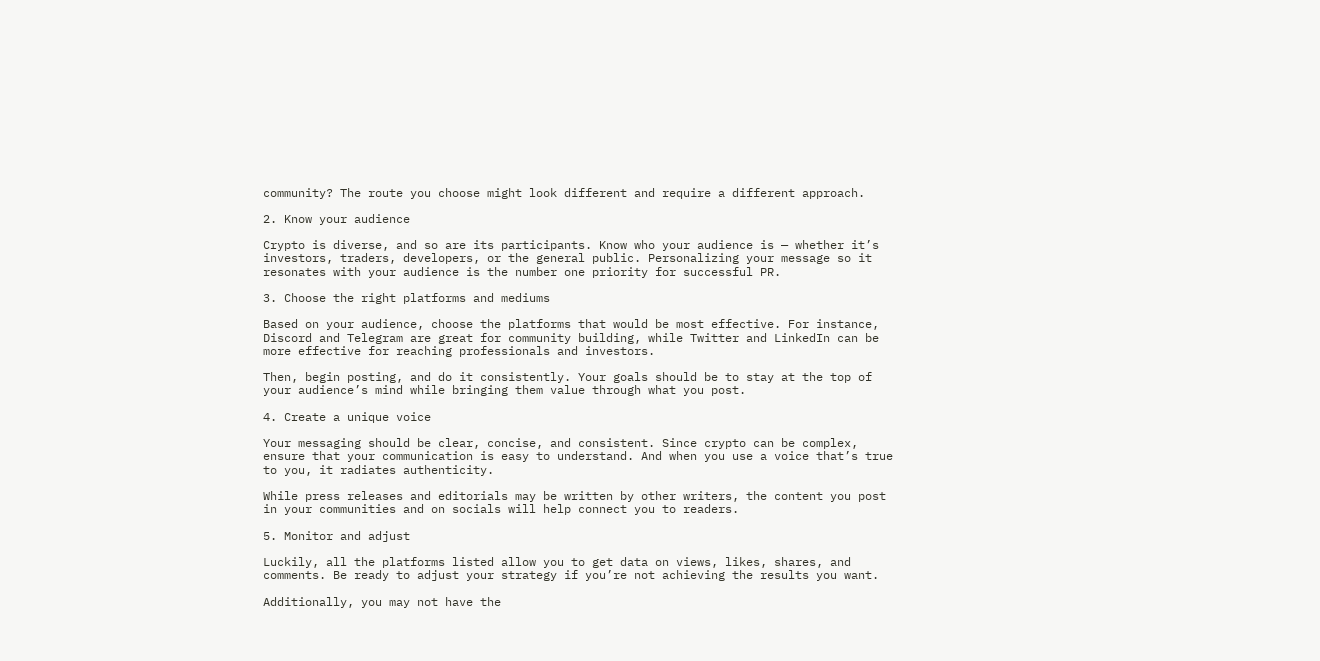community? The route you choose might look different and require a different approach.

2. Know your audience

Crypto is diverse, and so are its participants. Know who your audience is — whether it’s investors, traders, developers, or the general public. Personalizing your message so it resonates with your audience is the number one priority for successful PR.

3. Choose the right platforms and mediums

Based on your audience, choose the platforms that would be most effective. For instance, Discord and Telegram are great for community building, while Twitter and LinkedIn can be more effective for reaching professionals and investors.

Then, begin posting, and do it consistently. Your goals should be to stay at the top of your audience’s mind while bringing them value through what you post.

4. Create a unique voice

Your messaging should be clear, concise, and consistent. Since crypto can be complex, ensure that your communication is easy to understand. And when you use a voice that’s true to you, it radiates authenticity.

While press releases and editorials may be written by other writers, the content you post in your communities and on socials will help connect you to readers.

5. Monitor and adjust

Luckily, all the platforms listed allow you to get data on views, likes, shares, and comments. Be ready to adjust your strategy if you’re not achieving the results you want.

Additionally, you may not have the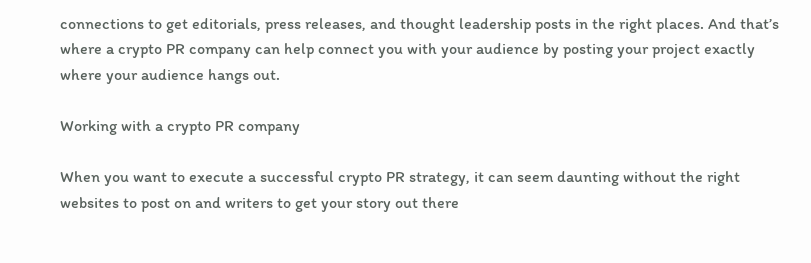connections to get editorials, press releases, and thought leadership posts in the right places. And that’s where a crypto PR company can help connect you with your audience by posting your project exactly where your audience hangs out.

Working with a crypto PR company

When you want to execute a successful crypto PR strategy, it can seem daunting without the right websites to post on and writers to get your story out there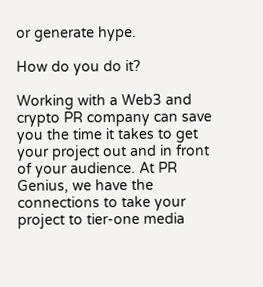or generate hype.

How do you do it?

Working with a Web3 and crypto PR company can save you the time it takes to get your project out and in front of your audience. At PR Genius, we have the connections to take your project to tier-one media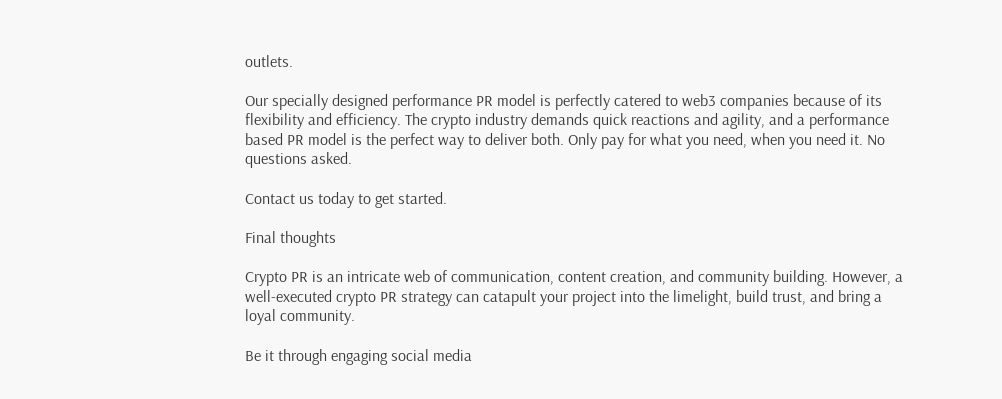outlets.

Our specially designed performance PR model is perfectly catered to web3 companies because of its flexibility and efficiency. The crypto industry demands quick reactions and agility, and a performance based PR model is the perfect way to deliver both. Only pay for what you need, when you need it. No questions asked.

Contact us today to get started.

Final thoughts

Crypto PR is an intricate web of communication, content creation, and community building. However, a well-executed crypto PR strategy can catapult your project into the limelight, build trust, and bring a loyal community.

Be it through engaging social media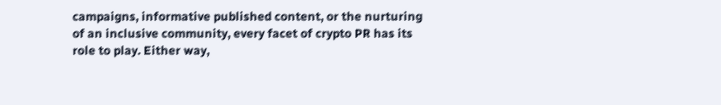campaigns, informative published content, or the nurturing of an inclusive community, every facet of crypto PR has its role to play. Either way,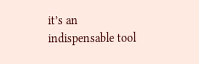it’s an indispensable tool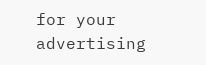for your advertising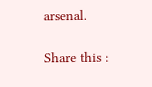arsenal.

Share this :